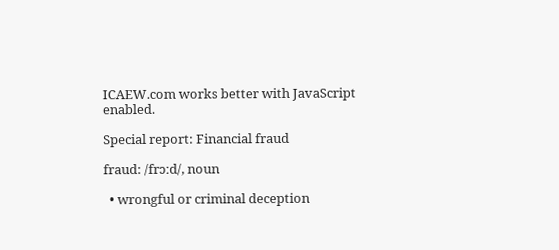ICAEW.com works better with JavaScript enabled.

Special report: Financial fraud

fraud: /frɔːd/, noun

  • wrongful or criminal deception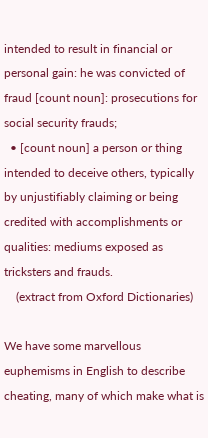intended to result in financial or personal gain: he was convicted of fraud [count noun]: prosecutions for social security frauds;
  • [count noun] a person or thing intended to deceive others, typically by unjustifiably claiming or being credited with accomplishments or qualities: mediums exposed as tricksters and frauds.
    (extract from Oxford Dictionaries)

We have some marvellous euphemisms in English to describe cheating, many of which make what is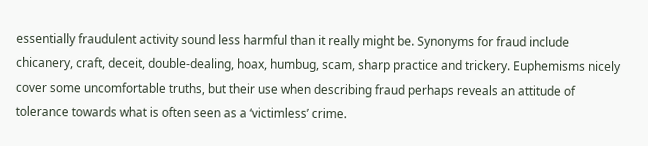essentially fraudulent activity sound less harmful than it really might be. Synonyms for fraud include chicanery, craft, deceit, double-dealing, hoax, humbug, scam, sharp practice and trickery. Euphemisms nicely cover some uncomfortable truths, but their use when describing fraud perhaps reveals an attitude of tolerance towards what is often seen as a ‘victimless’ crime.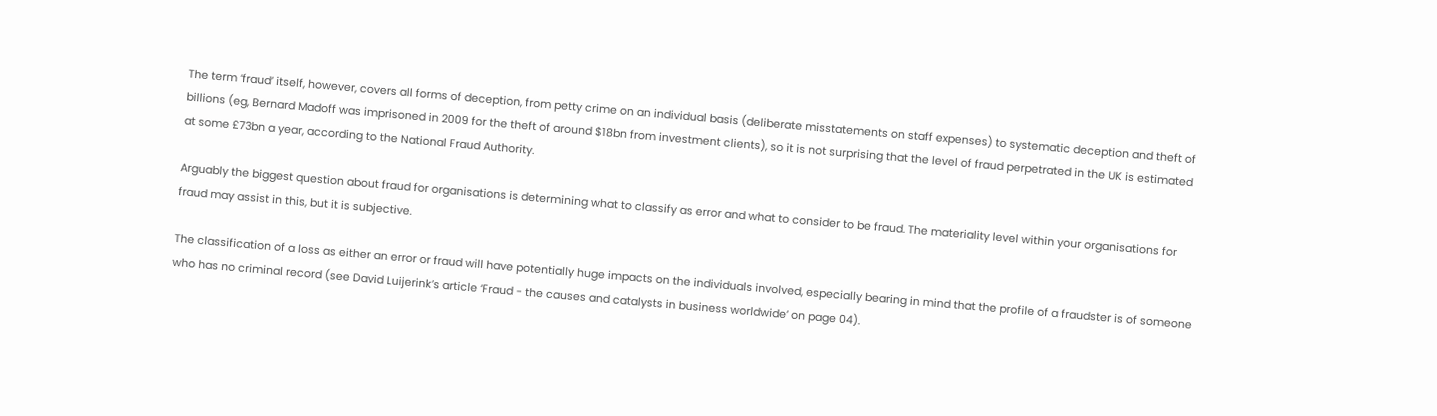The term ‘fraud’ itself, however, covers all forms of deception, from petty crime on an individual basis (deliberate misstatements on staff expenses) to systematic deception and theft of billions (eg, Bernard Madoff was imprisoned in 2009 for the theft of around $18bn from investment clients), so it is not surprising that the level of fraud perpetrated in the UK is estimated at some £73bn a year, according to the National Fraud Authority.

Arguably the biggest question about fraud for organisations is determining what to classify as error and what to consider to be fraud. The materiality level within your organisations for fraud may assist in this, but it is subjective.

The classification of a loss as either an error or fraud will have potentially huge impacts on the individuals involved, especially bearing in mind that the profile of a fraudster is of someone who has no criminal record (see David Luijerink’s article ‘Fraud - the causes and catalysts in business worldwide’ on page 04).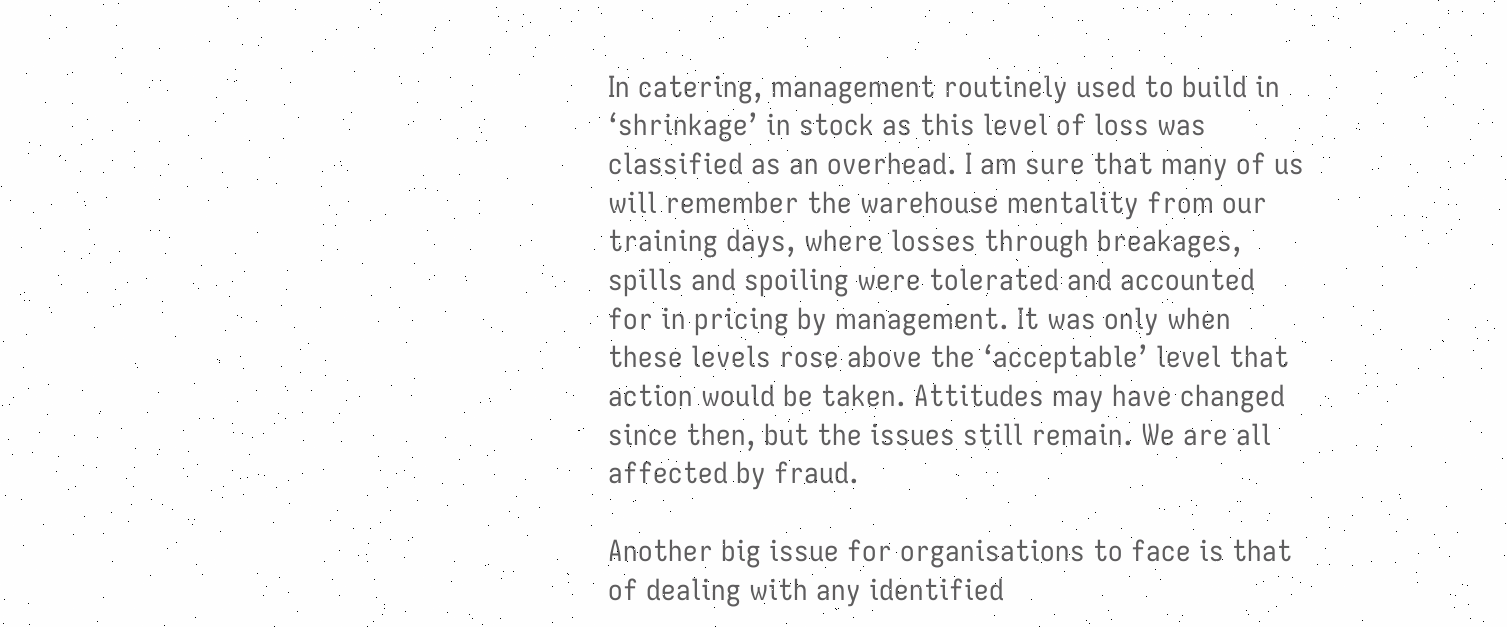In catering, management routinely used to build in ‘shrinkage’ in stock as this level of loss was classified as an overhead. I am sure that many of us will remember the warehouse mentality from our training days, where losses through breakages, spills and spoiling were tolerated and accounted for in pricing by management. It was only when these levels rose above the ‘acceptable’ level that action would be taken. Attitudes may have changed since then, but the issues still remain. We are all affected by fraud.

Another big issue for organisations to face is that of dealing with any identified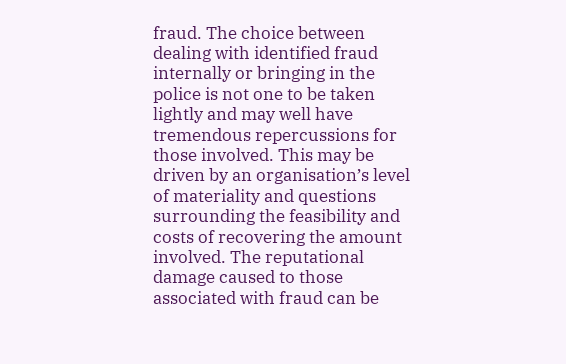fraud. The choice between dealing with identified fraud internally or bringing in the police is not one to be taken lightly and may well have tremendous repercussions for those involved. This may be driven by an organisation’s level of materiality and questions surrounding the feasibility and costs of recovering the amount involved. The reputational damage caused to those associated with fraud can be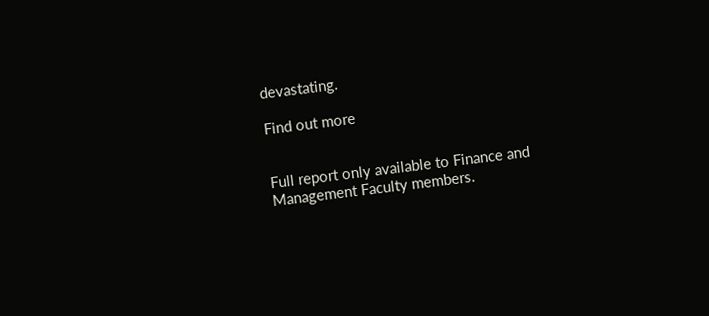devastating.

Find out more


Full report only available to Finance and Management Faculty members.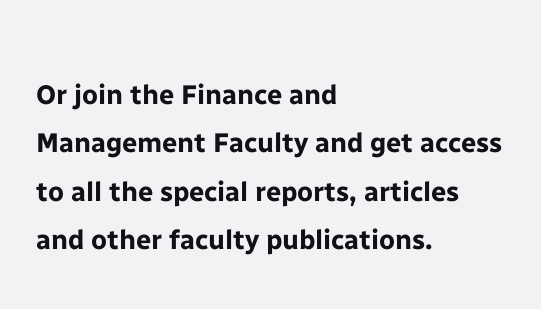Or join the Finance and Management Faculty and get access to all the special reports, articles and other faculty publications.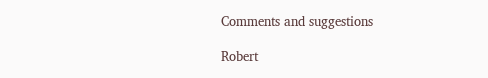Comments and suggestions

Robert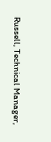Russell, Technical Manager,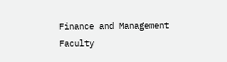Finance and Management Faculty